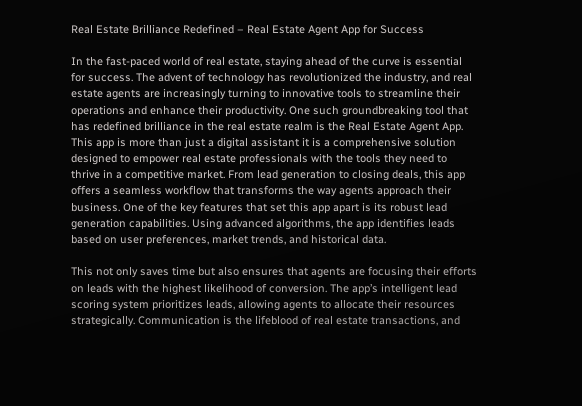Real Estate Brilliance Redefined – Real Estate Agent App for Success

In the fast-paced world of real estate, staying ahead of the curve is essential for success. The advent of technology has revolutionized the industry, and real estate agents are increasingly turning to innovative tools to streamline their operations and enhance their productivity. One such groundbreaking tool that has redefined brilliance in the real estate realm is the Real Estate Agent App. This app is more than just a digital assistant it is a comprehensive solution designed to empower real estate professionals with the tools they need to thrive in a competitive market. From lead generation to closing deals, this app offers a seamless workflow that transforms the way agents approach their business. One of the key features that set this app apart is its robust lead generation capabilities. Using advanced algorithms, the app identifies leads based on user preferences, market trends, and historical data.

This not only saves time but also ensures that agents are focusing their efforts on leads with the highest likelihood of conversion. The app’s intelligent lead scoring system prioritizes leads, allowing agents to allocate their resources strategically. Communication is the lifeblood of real estate transactions, and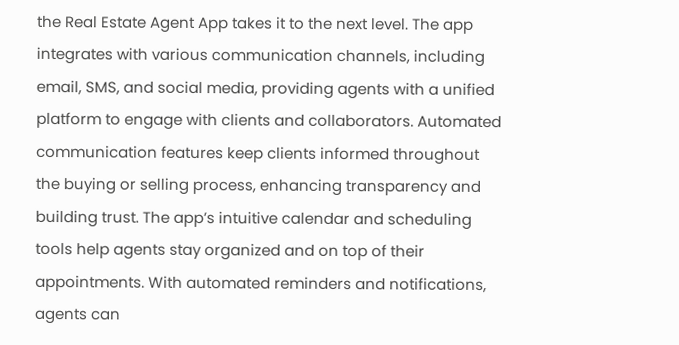the Real Estate Agent App takes it to the next level. The app integrates with various communication channels, including email, SMS, and social media, providing agents with a unified platform to engage with clients and collaborators. Automated communication features keep clients informed throughout the buying or selling process, enhancing transparency and building trust. The app’s intuitive calendar and scheduling tools help agents stay organized and on top of their appointments. With automated reminders and notifications, agents can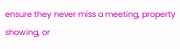ensure they never miss a meeting, property showing, or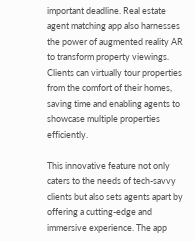important deadline. Real estate agent matching app also harnesses the power of augmented reality AR to transform property viewings. Clients can virtually tour properties from the comfort of their homes, saving time and enabling agents to showcase multiple properties efficiently.

This innovative feature not only caters to the needs of tech-savvy clients but also sets agents apart by offering a cutting-edge and immersive experience. The app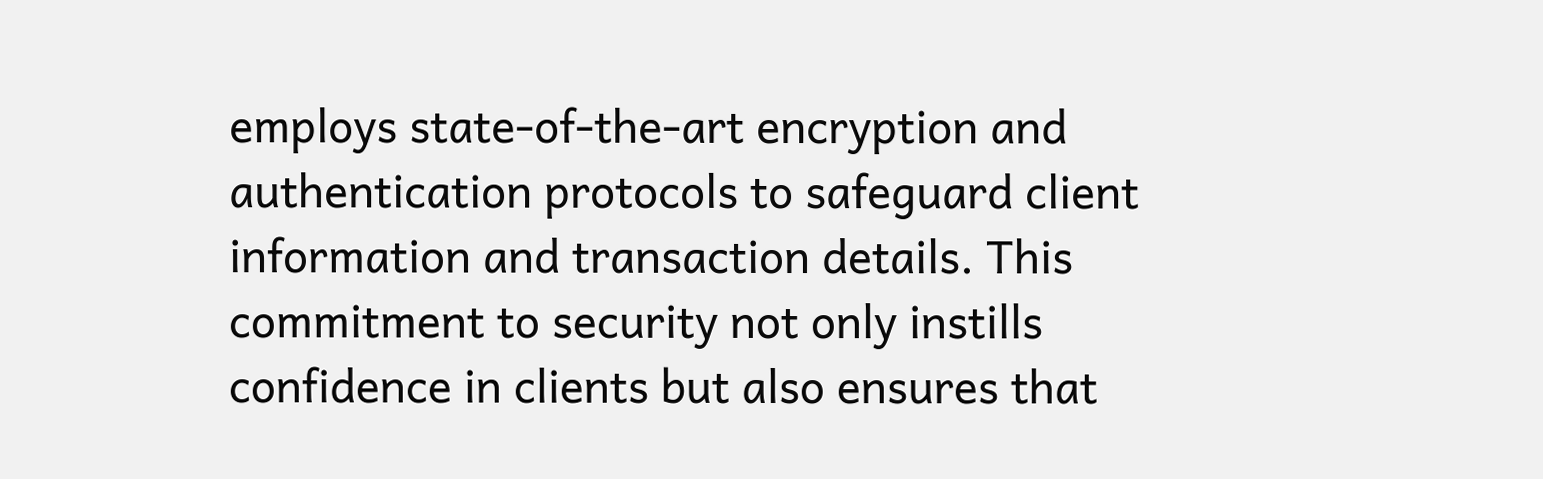employs state-of-the-art encryption and authentication protocols to safeguard client information and transaction details. This commitment to security not only instills confidence in clients but also ensures that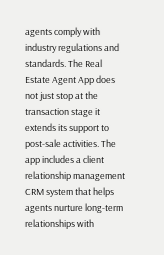agents comply with industry regulations and standards. The Real Estate Agent App does not just stop at the transaction stage it extends its support to post-sale activities. The app includes a client relationship management CRM system that helps agents nurture long-term relationships with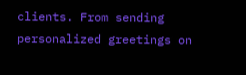clients. From sending personalized greetings on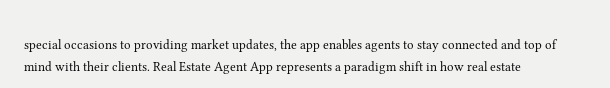special occasions to providing market updates, the app enables agents to stay connected and top of mind with their clients. Real Estate Agent App represents a paradigm shift in how real estate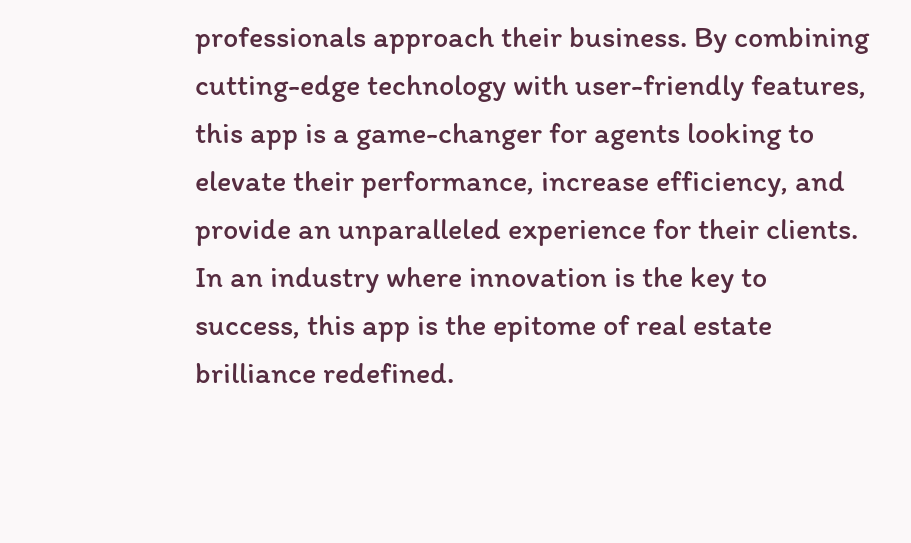professionals approach their business. By combining cutting-edge technology with user-friendly features, this app is a game-changer for agents looking to elevate their performance, increase efficiency, and provide an unparalleled experience for their clients. In an industry where innovation is the key to success, this app is the epitome of real estate brilliance redefined.